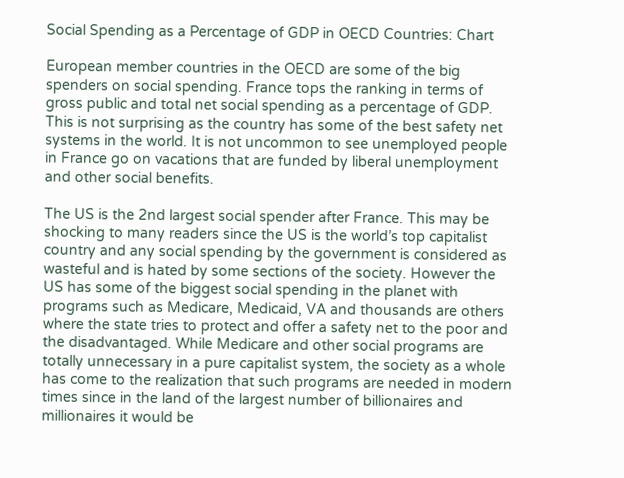Social Spending as a Percentage of GDP in OECD Countries: Chart

European member countries in the OECD are some of the big spenders on social spending. France tops the ranking in terms of gross public and total net social spending as a percentage of GDP. This is not surprising as the country has some of the best safety net systems in the world. It is not uncommon to see unemployed people in France go on vacations that are funded by liberal unemployment and other social benefits.

The US is the 2nd largest social spender after France. This may be shocking to many readers since the US is the world’s top capitalist country and any social spending by the government is considered as wasteful and is hated by some sections of the society. However the US has some of the biggest social spending in the planet with programs such as Medicare, Medicaid, VA and thousands are others where the state tries to protect and offer a safety net to the poor and the disadvantaged. While Medicare and other social programs are totally unnecessary in a pure capitalist system, the society as a whole has come to the realization that such programs are needed in modern times since in the land of the largest number of billionaires and millionaires it would be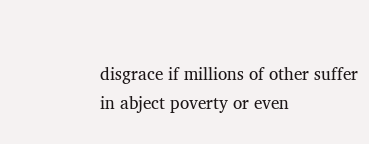disgrace if millions of other suffer in abject poverty or even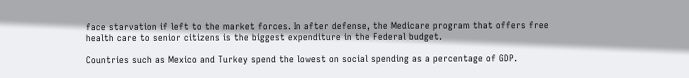face starvation if left to the market forces. In after defense, the Medicare program that offers free health care to senior citizens is the biggest expenditure in the Federal budget.

Countries such as Mexico and Turkey spend the lowest on social spending as a percentage of GDP.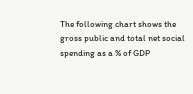The following chart shows the gross public and total net social spending as a % of GDP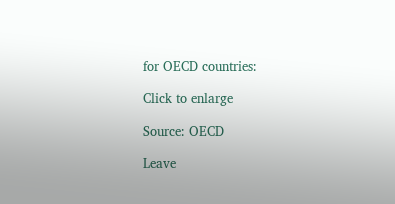for OECD countries:

Click to enlarge

Source: OECD

Leave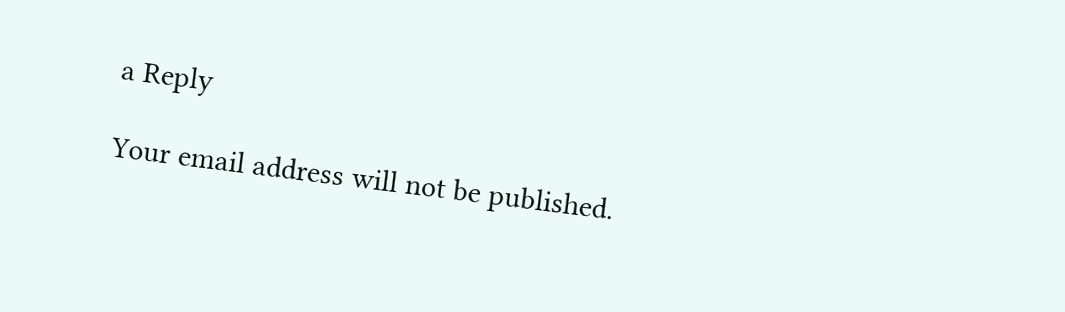a Reply

Your email address will not be published.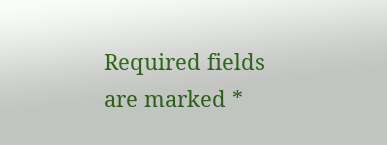Required fields are marked *